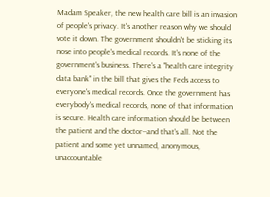Madam Speaker, the new health care bill is an invasion of people's privacy. It's another reason why we should vote it down. The government shouldn't be sticking its nose into people's medical records. It's none of the government's business. There's a "health care integrity data bank" in the bill that gives the Feds access to everyone's medical records. Once the government has everybody's medical records, none of that information is secure. Health care information should be between the patient and the doctor--and that's all. Not the patient and some yet unnamed, anonymous, unaccountable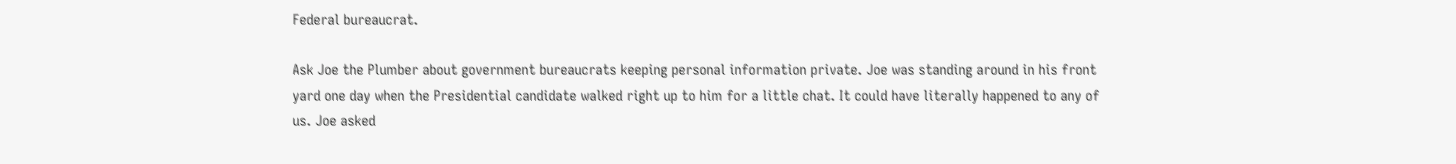Federal bureaucrat.

Ask Joe the Plumber about government bureaucrats keeping personal information private. Joe was standing around in his front yard one day when the Presidential candidate walked right up to him for a little chat. It could have literally happened to any of us. Joe asked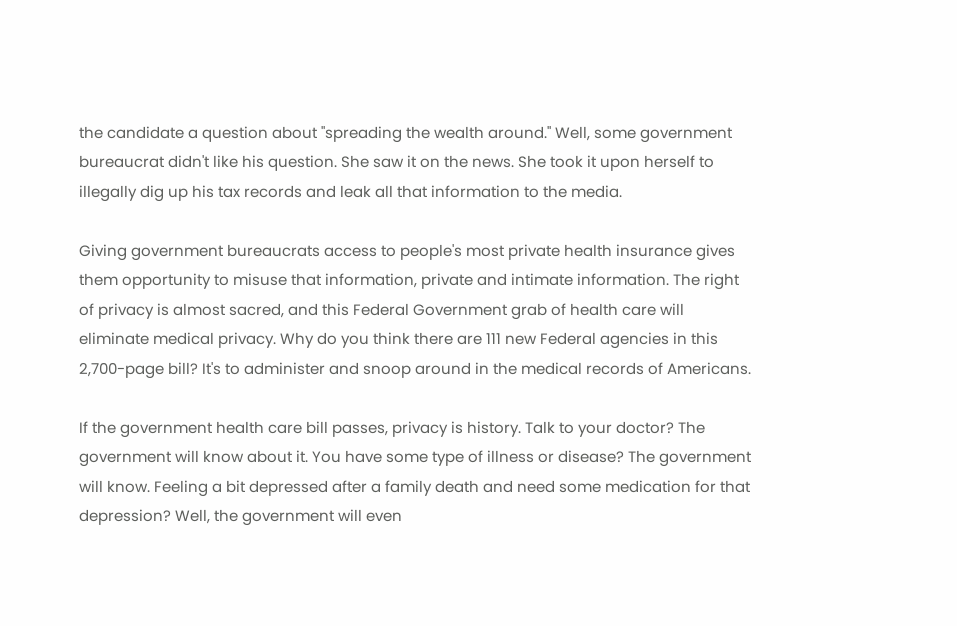the candidate a question about "spreading the wealth around." Well, some government bureaucrat didn't like his question. She saw it on the news. She took it upon herself to illegally dig up his tax records and leak all that information to the media.

Giving government bureaucrats access to people's most private health insurance gives them opportunity to misuse that information, private and intimate information. The right of privacy is almost sacred, and this Federal Government grab of health care will eliminate medical privacy. Why do you think there are 111 new Federal agencies in this 2,700-page bill? It's to administer and snoop around in the medical records of Americans.

If the government health care bill passes, privacy is history. Talk to your doctor? The government will know about it. You have some type of illness or disease? The government will know. Feeling a bit depressed after a family death and need some medication for that depression? Well, the government will even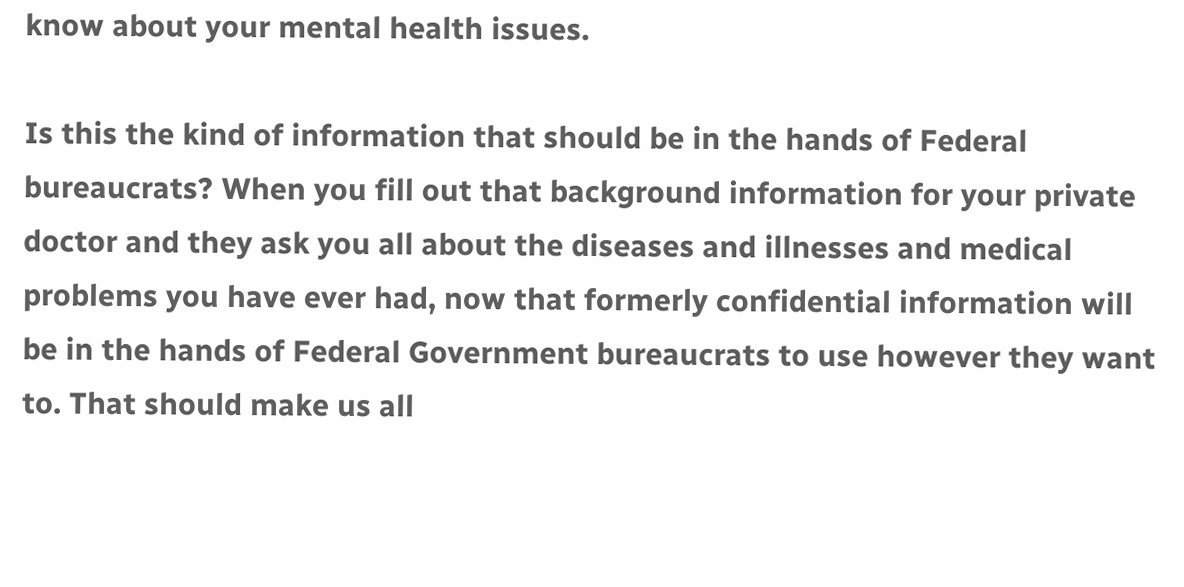know about your mental health issues.

Is this the kind of information that should be in the hands of Federal bureaucrats? When you fill out that background information for your private doctor and they ask you all about the diseases and illnesses and medical problems you have ever had, now that formerly confidential information will be in the hands of Federal Government bureaucrats to use however they want to. That should make us all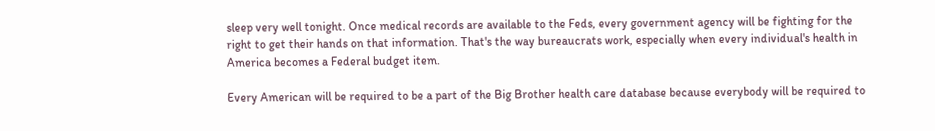sleep very well tonight. Once medical records are available to the Feds, every government agency will be fighting for the right to get their hands on that information. That's the way bureaucrats work, especially when every individual's health in America becomes a Federal budget item.

Every American will be required to be a part of the Big Brother health care database because everybody will be required to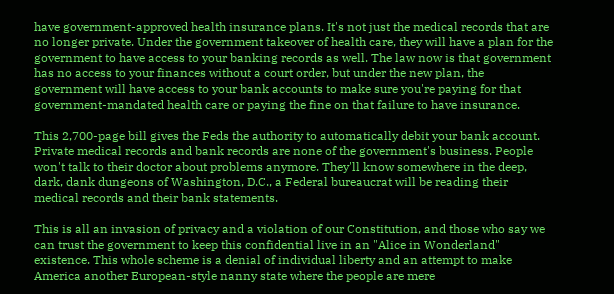have government-approved health insurance plans. It's not just the medical records that are no longer private. Under the government takeover of health care, they will have a plan for the government to have access to your banking records as well. The law now is that government has no access to your finances without a court order, but under the new plan, the government will have access to your bank accounts to make sure you're paying for that government-mandated health care or paying the fine on that failure to have insurance.

This 2,700-page bill gives the Feds the authority to automatically debit your bank account. Private medical records and bank records are none of the government's business. People won't talk to their doctor about problems anymore. They'll know somewhere in the deep, dark, dank dungeons of Washington, D.C., a Federal bureaucrat will be reading their medical records and their bank statements.

This is all an invasion of privacy and a violation of our Constitution, and those who say we can trust the government to keep this confidential live in an "Alice in Wonderland" existence. This whole scheme is a denial of individual liberty and an attempt to make America another European-style nanny state where the people are mere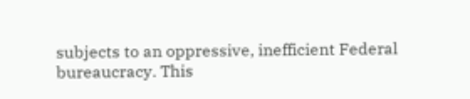subjects to an oppressive, inefficient Federal bureaucracy. This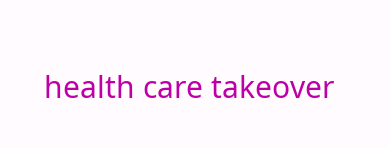health care takeover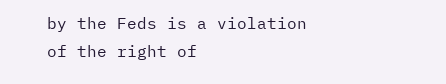by the Feds is a violation of the right of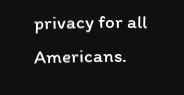privacy for all Americans.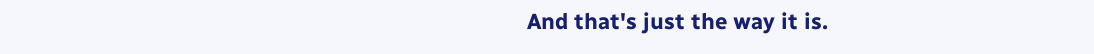And that's just the way it is.